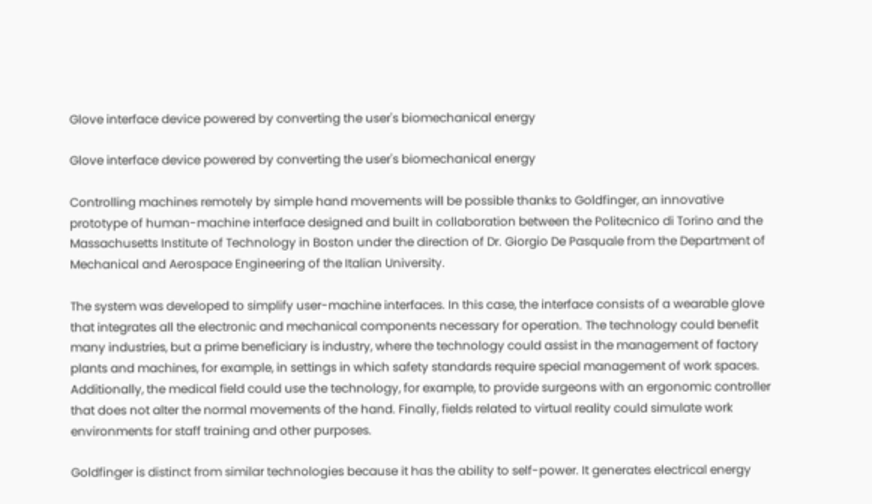Glove interface device powered by converting the user's biomechanical energy

Glove interface device powered by converting the user's biomechanical energy

Controlling machines remotely by simple hand movements will be possible thanks to Goldfinger, an innovative prototype of human-machine interface designed and built in collaboration between the Politecnico di Torino and the Massachusetts Institute of Technology in Boston under the direction of Dr. Giorgio De Pasquale from the Department of Mechanical and Aerospace Engineering of the Italian University.

The system was developed to simplify user-machine interfaces. In this case, the interface consists of a wearable glove that integrates all the electronic and mechanical components necessary for operation. The technology could benefit many industries, but a prime beneficiary is industry, where the technology could assist in the management of factory plants and machines, for example, in settings in which safety standards require special management of work spaces. Additionally, the medical field could use the technology, for example, to provide surgeons with an ergonomic controller that does not alter the normal movements of the hand. Finally, fields related to virtual reality could simulate work environments for staff training and other purposes.

Goldfinger is distinct from similar technologies because it has the ability to self-power. It generates electrical energy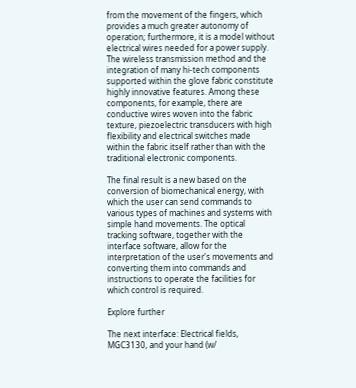from the movement of the fingers, which provides a much greater autonomy of operation; furthermore, it is a model without electrical wires needed for a power supply. The wireless transmission method and the integration of many hi-tech components supported within the glove fabric constitute highly innovative features. Among these components, for example, there are conductive wires woven into the fabric texture, piezoelectric transducers with high flexibility and electrical switches made within the fabric itself rather than with the traditional electronic components.

The final result is a new based on the conversion of biomechanical energy, with which the user can send commands to various types of machines and systems with simple hand movements. The optical tracking software, together with the interface software, allow for the interpretation of the user's movements and converting them into commands and instructions to operate the facilities for which control is required.

Explore further

The next interface: Electrical fields, MGC3130, and your hand (w/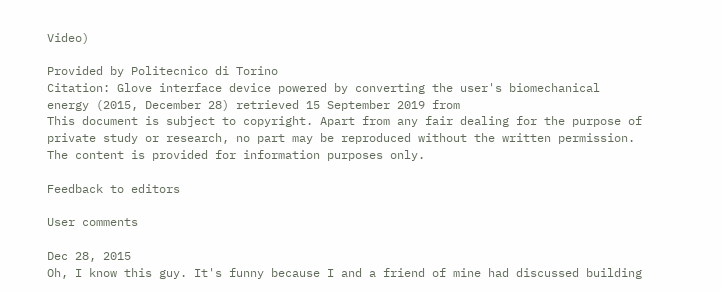Video)

Provided by Politecnico di Torino
Citation: Glove interface device powered by converting the user's biomechanical energy (2015, December 28) retrieved 15 September 2019 from
This document is subject to copyright. Apart from any fair dealing for the purpose of private study or research, no part may be reproduced without the written permission. The content is provided for information purposes only.

Feedback to editors

User comments

Dec 28, 2015
Oh, I know this guy. It's funny because I and a friend of mine had discussed building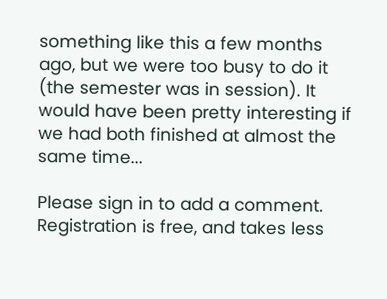something like this a few months ago, but we were too busy to do it (the semester was in session). It would have been pretty interesting if we had both finished at almost the same time...

Please sign in to add a comment. Registration is free, and takes less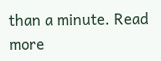than a minute. Read more